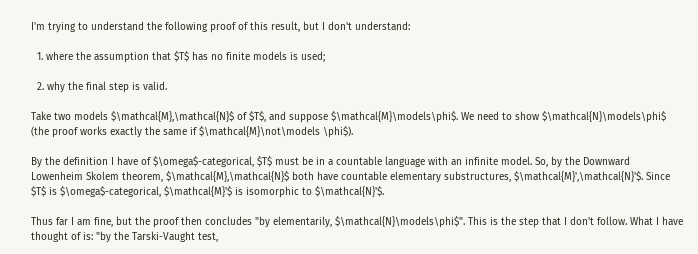I'm trying to understand the following proof of this result, but I don't understand:

  1. where the assumption that $T$ has no finite models is used;

  2. why the final step is valid.

Take two models $\mathcal{M},\mathcal{N}$ of $T$, and suppose $\mathcal{M}\models\phi$. We need to show $\mathcal{N}\models\phi$ (the proof works exactly the same if $\mathcal{M}\not\models \phi$).

By the definition I have of $\omega$-categorical, $T$ must be in a countable language with an infinite model. So, by the Downward Lowenheim Skolem theorem, $\mathcal{M},\mathcal{N}$ both have countable elementary substructures, $\mathcal{M}',\mathcal{N}'$. Since $T$ is $\omega$-categorical, $\mathcal{M}'$ is isomorphic to $\mathcal{N}'$.

Thus far I am fine, but the proof then concludes "by elementarily, $\mathcal{N}\models\phi$". This is the step that I don't follow. What I have thought of is: "by the Tarski-Vaught test,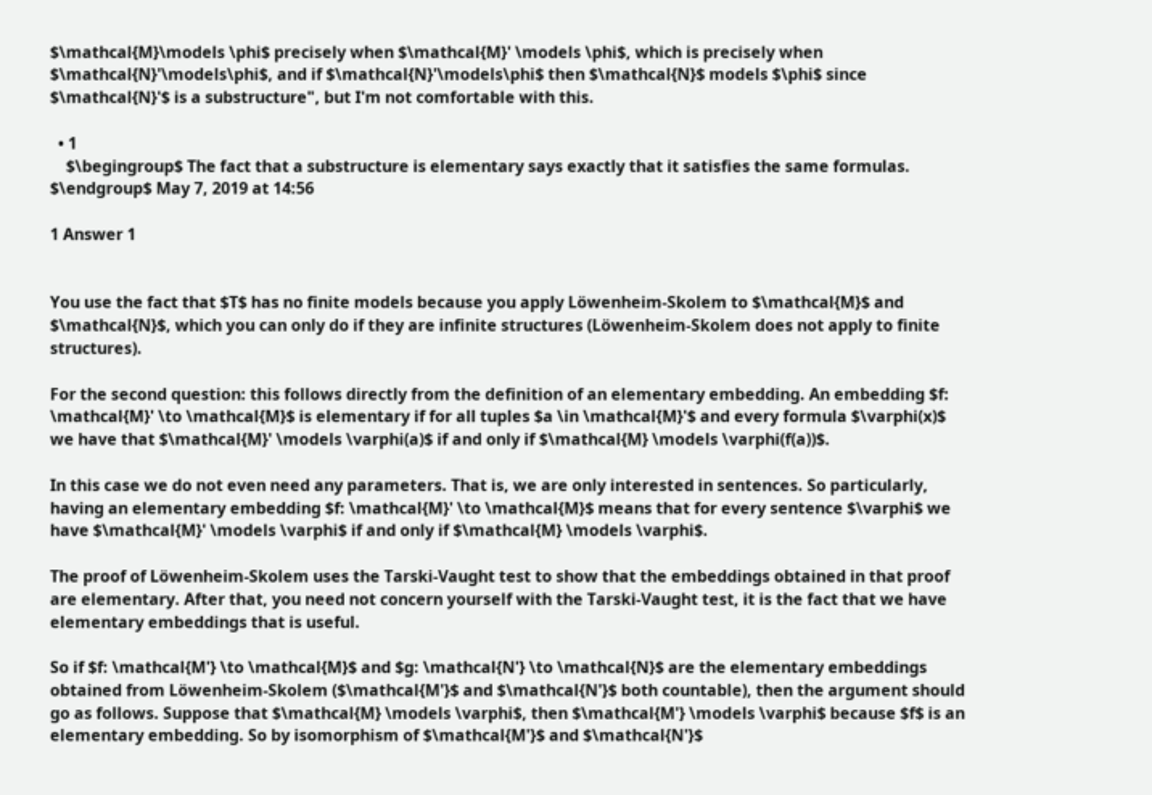$\mathcal{M}\models \phi$ precisely when $\mathcal{M}' \models \phi$, which is precisely when $\mathcal{N}'\models\phi$, and if $\mathcal{N}'\models\phi$ then $\mathcal{N}$ models $\phi$ since $\mathcal{N}'$ is a substructure", but I'm not comfortable with this.

  • 1
    $\begingroup$ The fact that a substructure is elementary says exactly that it satisfies the same formulas. $\endgroup$ May 7, 2019 at 14:56

1 Answer 1


You use the fact that $T$ has no finite models because you apply Löwenheim-Skolem to $\mathcal{M}$ and $\mathcal{N}$, which you can only do if they are infinite structures (Löwenheim-Skolem does not apply to finite structures).

For the second question: this follows directly from the definition of an elementary embedding. An embedding $f: \mathcal{M}' \to \mathcal{M}$ is elementary if for all tuples $a \in \mathcal{M}'$ and every formula $\varphi(x)$ we have that $\mathcal{M}' \models \varphi(a)$ if and only if $\mathcal{M} \models \varphi(f(a))$.

In this case we do not even need any parameters. That is, we are only interested in sentences. So particularly, having an elementary embedding $f: \mathcal{M}' \to \mathcal{M}$ means that for every sentence $\varphi$ we have $\mathcal{M}' \models \varphi$ if and only if $\mathcal{M} \models \varphi$.

The proof of Löwenheim-Skolem uses the Tarski-Vaught test to show that the embeddings obtained in that proof are elementary. After that, you need not concern yourself with the Tarski-Vaught test, it is the fact that we have elementary embeddings that is useful.

So if $f: \mathcal{M'} \to \mathcal{M}$ and $g: \mathcal{N'} \to \mathcal{N}$ are the elementary embeddings obtained from Löwenheim-Skolem ($\mathcal{M'}$ and $\mathcal{N'}$ both countable), then the argument should go as follows. Suppose that $\mathcal{M} \models \varphi$, then $\mathcal{M'} \models \varphi$ because $f$ is an elementary embedding. So by isomorphism of $\mathcal{M'}$ and $\mathcal{N'}$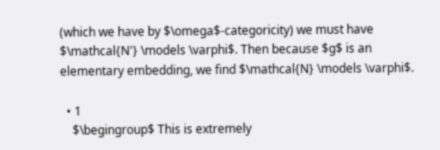(which we have by $\omega$-categoricity) we must have $\mathcal{N'} \models \varphi$. Then because $g$ is an elementary embedding, we find $\mathcal{N} \models \varphi$.

  • 1
    $\begingroup$ This is extremely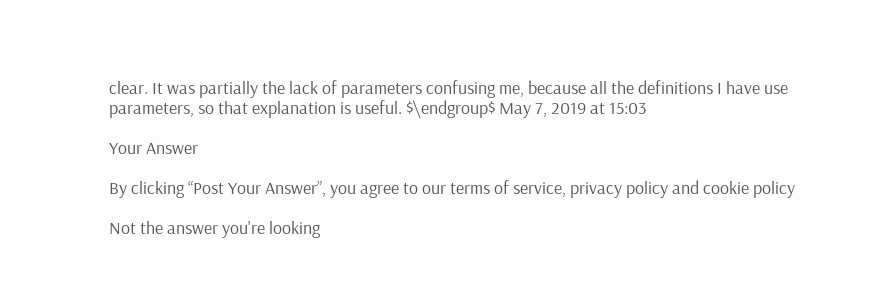clear. It was partially the lack of parameters confusing me, because all the definitions I have use parameters, so that explanation is useful. $\endgroup$ May 7, 2019 at 15:03

Your Answer

By clicking “Post Your Answer”, you agree to our terms of service, privacy policy and cookie policy

Not the answer you're looking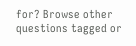for? Browse other questions tagged or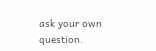ask your own question.